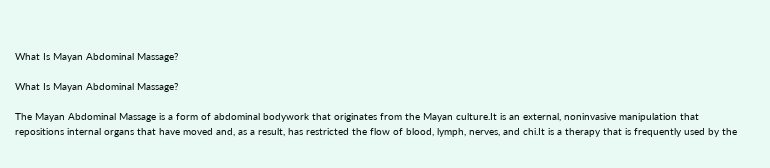What Is Mayan Abdominal Massage?

What Is Mayan Abdominal Massage?

The Mayan Abdominal Massage is a form of abdominal bodywork that originates from the Mayan culture.It is an external, noninvasive manipulation that repositions internal organs that have moved and, as a result, has restricted the flow of blood, lymph, nerves, and chi.It is a therapy that is frequently used by the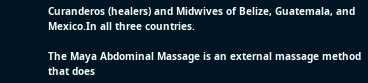Curanderos (healers) and Midwives of Belize, Guatemala, and Mexico.In all three countries.

The Maya Abdominal Massage is an external massage method that does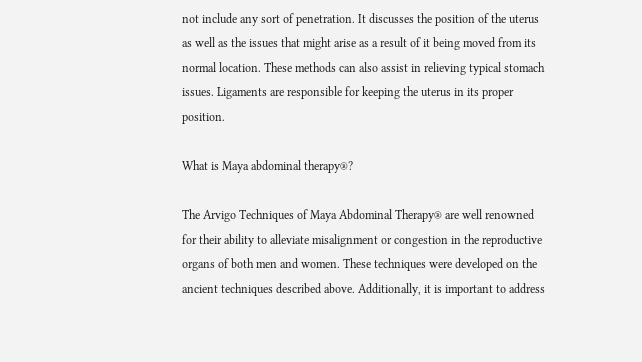not include any sort of penetration. It discusses the position of the uterus as well as the issues that might arise as a result of it being moved from its normal location. These methods can also assist in relieving typical stomach issues. Ligaments are responsible for keeping the uterus in its proper position.

What is Maya abdominal therapy®?

The Arvigo Techniques of Maya Abdominal Therapy® are well renowned for their ability to alleviate misalignment or congestion in the reproductive organs of both men and women. These techniques were developed on the ancient techniques described above. Additionally, it is important to address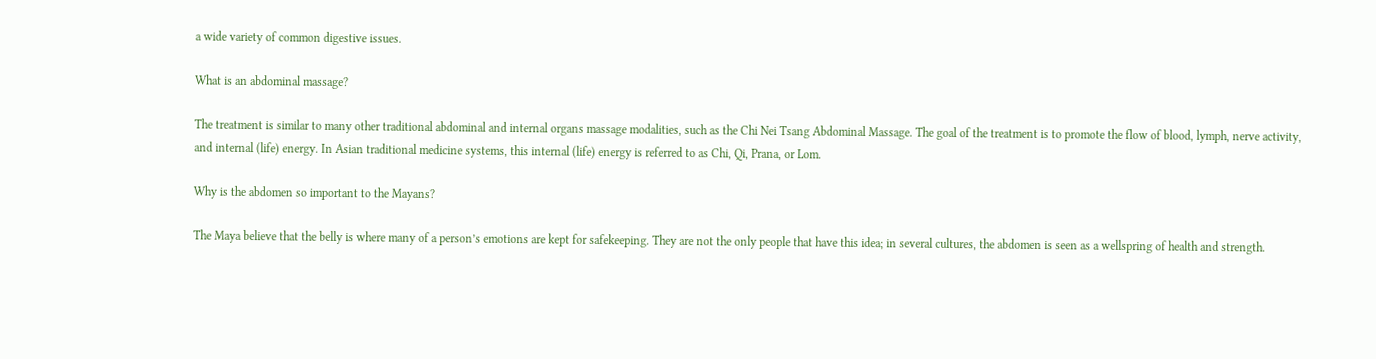a wide variety of common digestive issues.

What is an abdominal massage?

The treatment is similar to many other traditional abdominal and internal organs massage modalities, such as the Chi Nei Tsang Abdominal Massage. The goal of the treatment is to promote the flow of blood, lymph, nerve activity, and internal (life) energy. In Asian traditional medicine systems, this internal (life) energy is referred to as Chi, Qi, Prana, or Lom.

Why is the abdomen so important to the Mayans?

The Maya believe that the belly is where many of a person’s emotions are kept for safekeeping. They are not the only people that have this idea; in several cultures, the abdomen is seen as a wellspring of health and strength.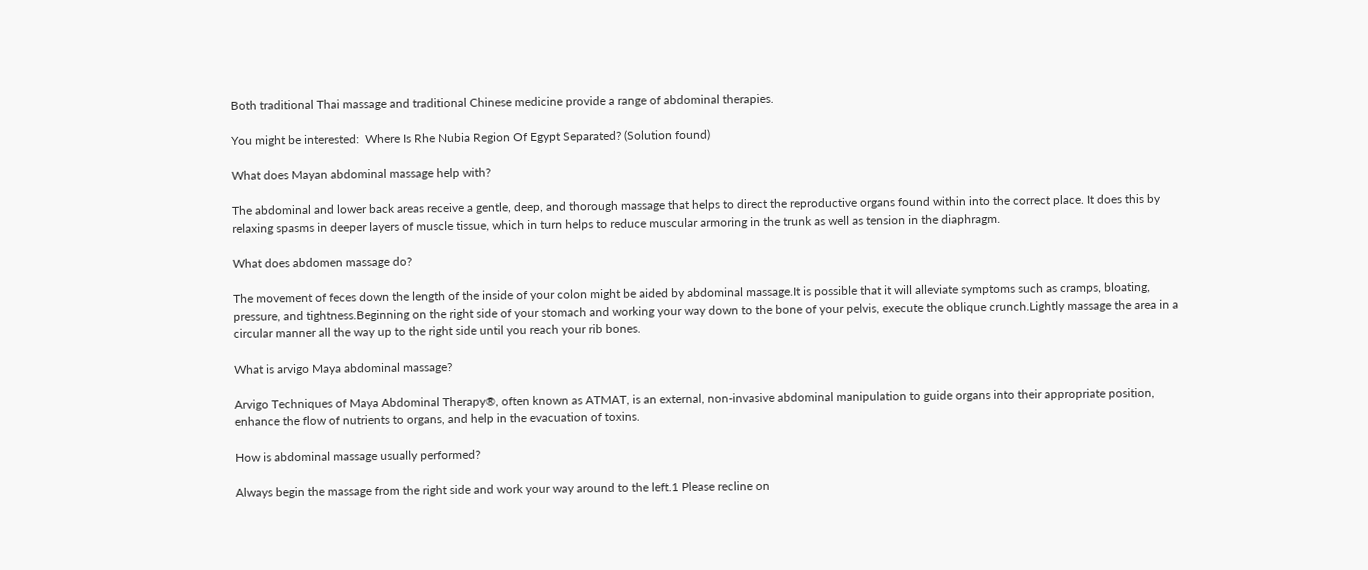Both traditional Thai massage and traditional Chinese medicine provide a range of abdominal therapies.

You might be interested:  Where Is Rhe Nubia Region Of Egypt Separated? (Solution found)

What does Mayan abdominal massage help with?

The abdominal and lower back areas receive a gentle, deep, and thorough massage that helps to direct the reproductive organs found within into the correct place. It does this by relaxing spasms in deeper layers of muscle tissue, which in turn helps to reduce muscular armoring in the trunk as well as tension in the diaphragm.

What does abdomen massage do?

The movement of feces down the length of the inside of your colon might be aided by abdominal massage.It is possible that it will alleviate symptoms such as cramps, bloating, pressure, and tightness.Beginning on the right side of your stomach and working your way down to the bone of your pelvis, execute the oblique crunch.Lightly massage the area in a circular manner all the way up to the right side until you reach your rib bones.

What is arvigo Maya abdominal massage?

Arvigo Techniques of Maya Abdominal Therapy®, often known as ATMAT, is an external, non-invasive abdominal manipulation to guide organs into their appropriate position, enhance the flow of nutrients to organs, and help in the evacuation of toxins.

How is abdominal massage usually performed?

Always begin the massage from the right side and work your way around to the left.1 Please recline on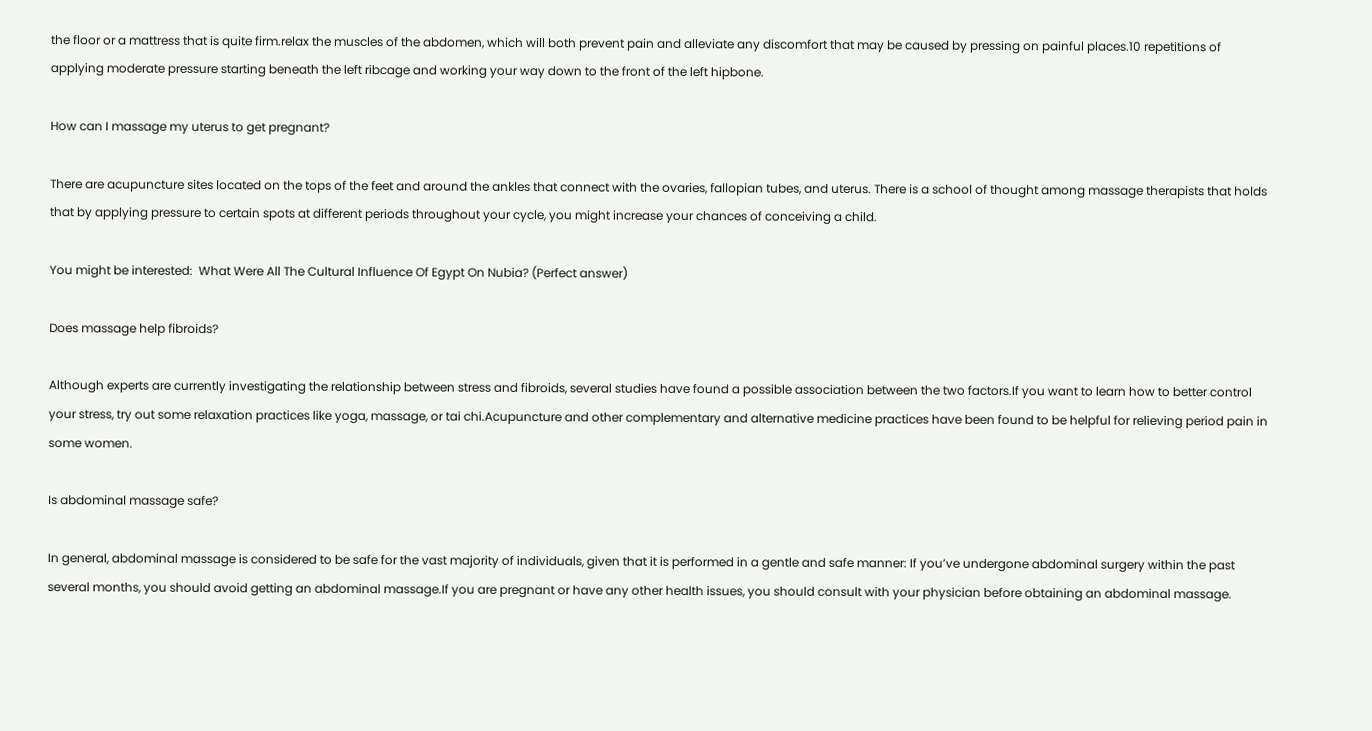the floor or a mattress that is quite firm.relax the muscles of the abdomen, which will both prevent pain and alleviate any discomfort that may be caused by pressing on painful places.10 repetitions of applying moderate pressure starting beneath the left ribcage and working your way down to the front of the left hipbone.

How can I massage my uterus to get pregnant?

There are acupuncture sites located on the tops of the feet and around the ankles that connect with the ovaries, fallopian tubes, and uterus. There is a school of thought among massage therapists that holds that by applying pressure to certain spots at different periods throughout your cycle, you might increase your chances of conceiving a child.

You might be interested:  What Were All The Cultural Influence Of Egypt On Nubia? (Perfect answer)

Does massage help fibroids?

Although experts are currently investigating the relationship between stress and fibroids, several studies have found a possible association between the two factors.If you want to learn how to better control your stress, try out some relaxation practices like yoga, massage, or tai chi.Acupuncture and other complementary and alternative medicine practices have been found to be helpful for relieving period pain in some women.

Is abdominal massage safe?

In general, abdominal massage is considered to be safe for the vast majority of individuals, given that it is performed in a gentle and safe manner: If you’ve undergone abdominal surgery within the past several months, you should avoid getting an abdominal massage.If you are pregnant or have any other health issues, you should consult with your physician before obtaining an abdominal massage.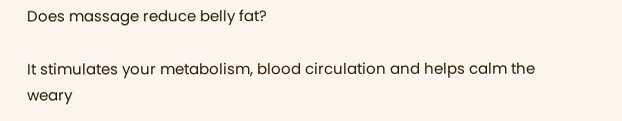Does massage reduce belly fat?

It stimulates your metabolism, blood circulation and helps calm the weary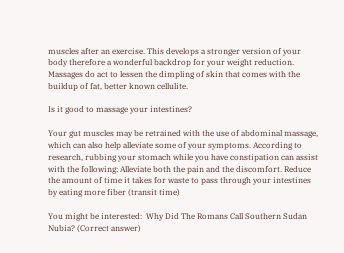muscles after an exercise. This develops a stronger version of your body therefore a wonderful backdrop for your weight reduction. Massages do act to lessen the dimpling of skin that comes with the buildup of fat, better known cellulite.

Is it good to massage your intestines?

Your gut muscles may be retrained with the use of abdominal massage, which can also help alleviate some of your symptoms. According to research, rubbing your stomach while you have constipation can assist with the following: Alleviate both the pain and the discomfort. Reduce the amount of time it takes for waste to pass through your intestines by eating more fiber (transit time)

You might be interested:  Why Did The Romans Call Southern Sudan Nubia? (Correct answer)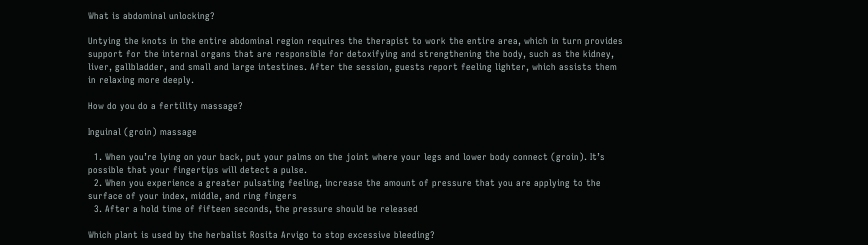What is abdominal unlocking?

Untying the knots in the entire abdominal region requires the therapist to work the entire area, which in turn provides support for the internal organs that are responsible for detoxifying and strengthening the body, such as the kidney, liver, gallbladder, and small and large intestines. After the session, guests report feeling lighter, which assists them in relaxing more deeply.

How do you do a fertility massage?

Inguinal (groin) massage

  1. When you’re lying on your back, put your palms on the joint where your legs and lower body connect (groin). It’s possible that your fingertips will detect a pulse.
  2. When you experience a greater pulsating feeling, increase the amount of pressure that you are applying to the surface of your index, middle, and ring fingers
  3. After a hold time of fifteen seconds, the pressure should be released

Which plant is used by the herbalist Rosita Arvigo to stop excessive bleeding?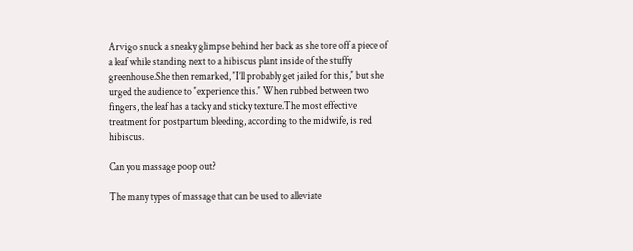Arvigo snuck a sneaky glimpse behind her back as she tore off a piece of a leaf while standing next to a hibiscus plant inside of the stuffy greenhouse.She then remarked, ″I’ll probably get jailed for this,″ but she urged the audience to ″experience this.″ When rubbed between two fingers, the leaf has a tacky and sticky texture.The most effective treatment for postpartum bleeding, according to the midwife, is red hibiscus.

Can you massage poop out?

The many types of massage that can be used to alleviate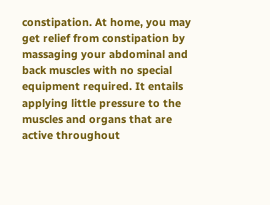constipation. At home, you may get relief from constipation by massaging your abdominal and back muscles with no special equipment required. It entails applying little pressure to the muscles and organs that are active throughout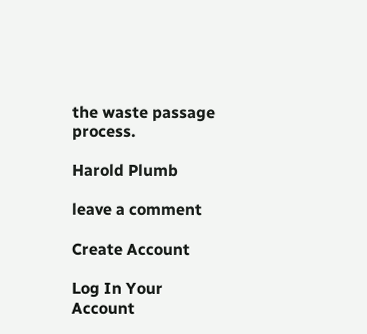the waste passage process.

Harold Plumb

leave a comment

Create Account

Log In Your Account